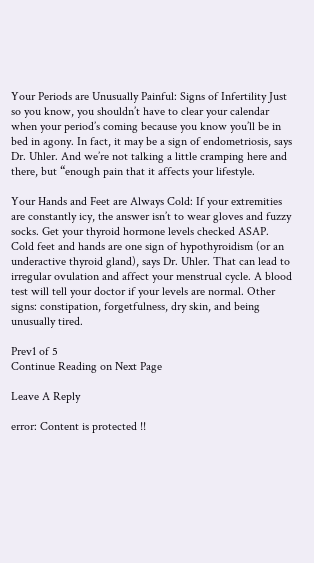Your Periods are Unusually Painful: Signs of Infertility Just so you know, you shouldn’t have to clear your calendar when your period’s coming because you know you’ll be in bed in agony. In fact, it may be a sign of endometriosis, says Dr. Uhler. And we’re not talking a little cramping here and there, but “enough pain that it affects your lifestyle.

Your Hands and Feet are Always Cold: If your extremities are constantly icy, the answer isn’t to wear gloves and fuzzy socks. Get your thyroid hormone levels checked ASAP. Cold feet and hands are one sign of hypothyroidism (or an underactive thyroid gland), says Dr. Uhler. That can lead to irregular ovulation and affect your menstrual cycle. A blood test will tell your doctor if your levels are normal. Other signs: constipation, forgetfulness, dry skin, and being unusually tired.

Prev1 of 5
Continue Reading on Next Page

Leave A Reply

error: Content is protected !!